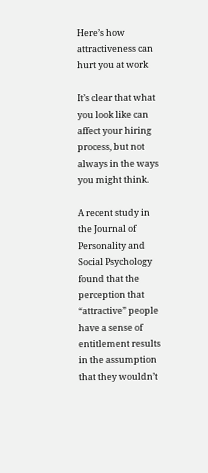Here’s how attractiveness can hurt you at work

It’s clear that what you look like can affect your hiring process, but not always in the ways you might think.

A recent study in the Journal of Personality and Social Psychology found that the perception that “attractive” people have a sense of entitlement results in the assumption that they wouldn’t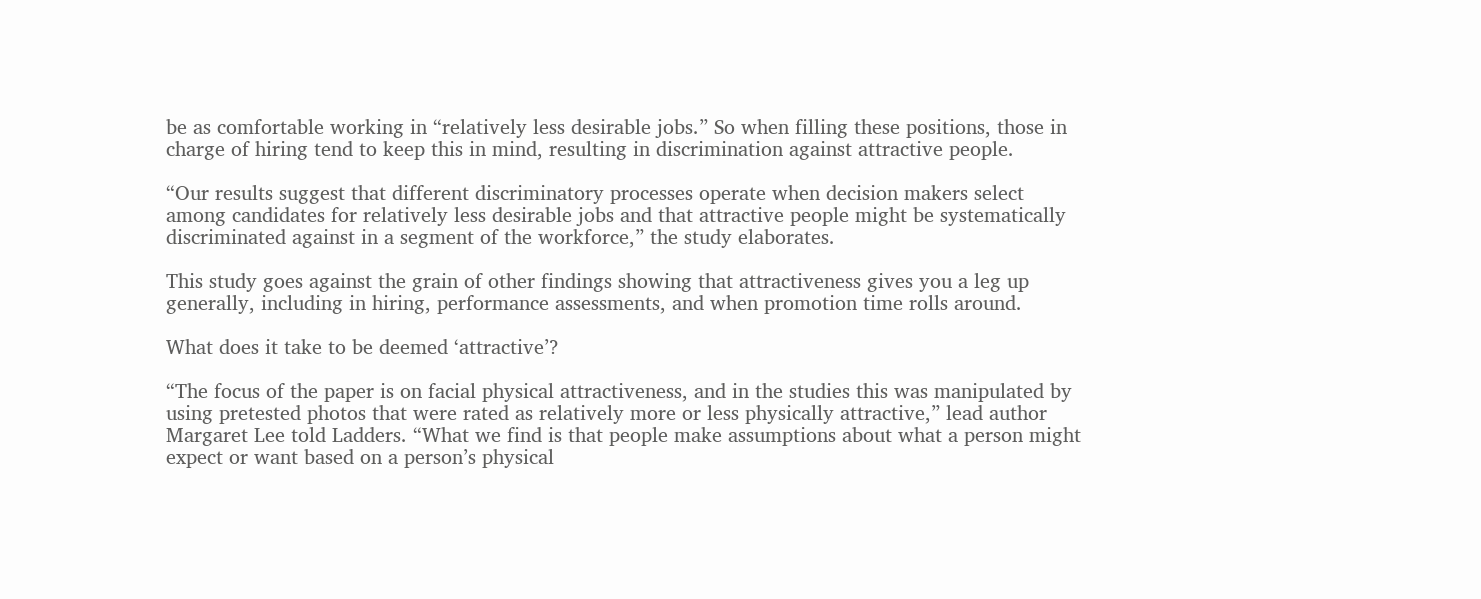be as comfortable working in “relatively less desirable jobs.” So when filling these positions, those in charge of hiring tend to keep this in mind, resulting in discrimination against attractive people.

“Our results suggest that different discriminatory processes operate when decision makers select among candidates for relatively less desirable jobs and that attractive people might be systematically discriminated against in a segment of the workforce,” the study elaborates.

This study goes against the grain of other findings showing that attractiveness gives you a leg up generally, including in hiring, performance assessments, and when promotion time rolls around.

What does it take to be deemed ‘attractive’?

“The focus of the paper is on facial physical attractiveness, and in the studies this was manipulated by using pretested photos that were rated as relatively more or less physically attractive,” lead author Margaret Lee told Ladders. “What we find is that people make assumptions about what a person might expect or want based on a person’s physical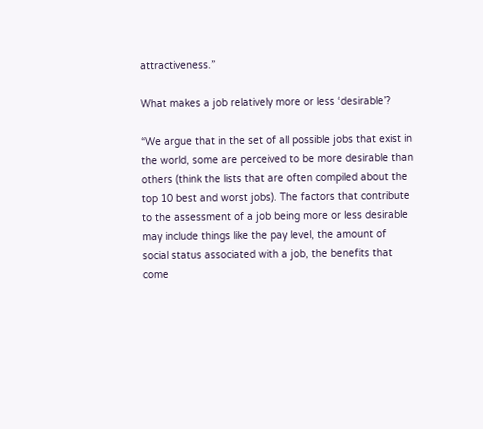attractiveness.”

What makes a job relatively more or less ‘desirable’?

“We argue that in the set of all possible jobs that exist in the world, some are perceived to be more desirable than others (think the lists that are often compiled about the top 10 best and worst jobs). The factors that contribute to the assessment of a job being more or less desirable may include things like the pay level, the amount of social status associated with a job, the benefits that come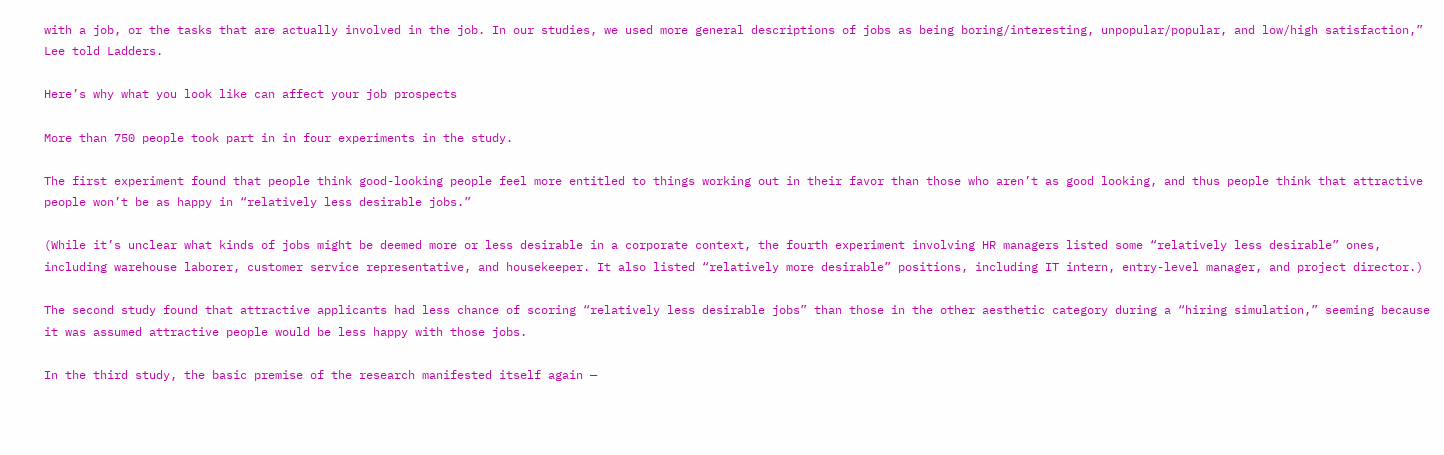with a job, or the tasks that are actually involved in the job. In our studies, we used more general descriptions of jobs as being boring/interesting, unpopular/popular, and low/high satisfaction,” Lee told Ladders.

Here’s why what you look like can affect your job prospects

More than 750 people took part in in four experiments in the study.

The first experiment found that people think good-looking people feel more entitled to things working out in their favor than those who aren’t as good looking, and thus people think that attractive people won’t be as happy in “relatively less desirable jobs.”

(While it’s unclear what kinds of jobs might be deemed more or less desirable in a corporate context, the fourth experiment involving HR managers listed some “relatively less desirable” ones, including warehouse laborer, customer service representative, and housekeeper. It also listed “relatively more desirable” positions, including IT intern, entry-level manager, and project director.)

The second study found that attractive applicants had less chance of scoring “relatively less desirable jobs” than those in the other aesthetic category during a “hiring simulation,” seeming because it was assumed attractive people would be less happy with those jobs.

In the third study, the basic premise of the research manifested itself again —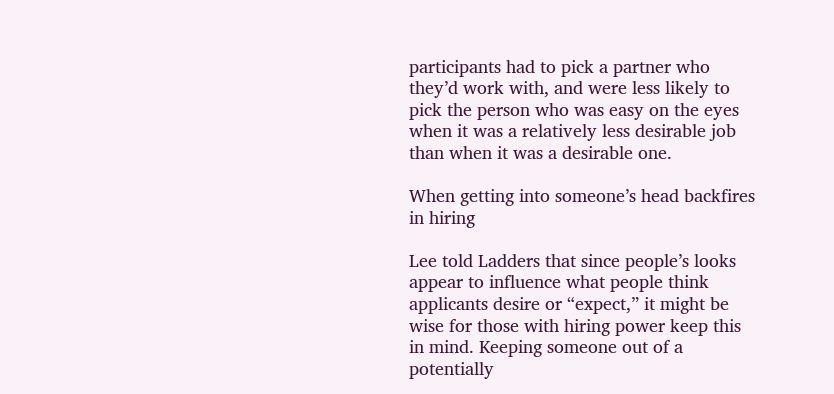participants had to pick a partner who they’d work with, and were less likely to pick the person who was easy on the eyes when it was a relatively less desirable job than when it was a desirable one.

When getting into someone’s head backfires in hiring

Lee told Ladders that since people’s looks appear to influence what people think applicants desire or “expect,” it might be wise for those with hiring power keep this in mind. Keeping someone out of a potentially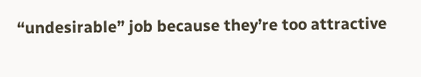“undesirable” job because they’re too attractive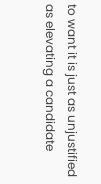to want it is just as unjustified as elevating a candidate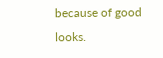because of good looks.